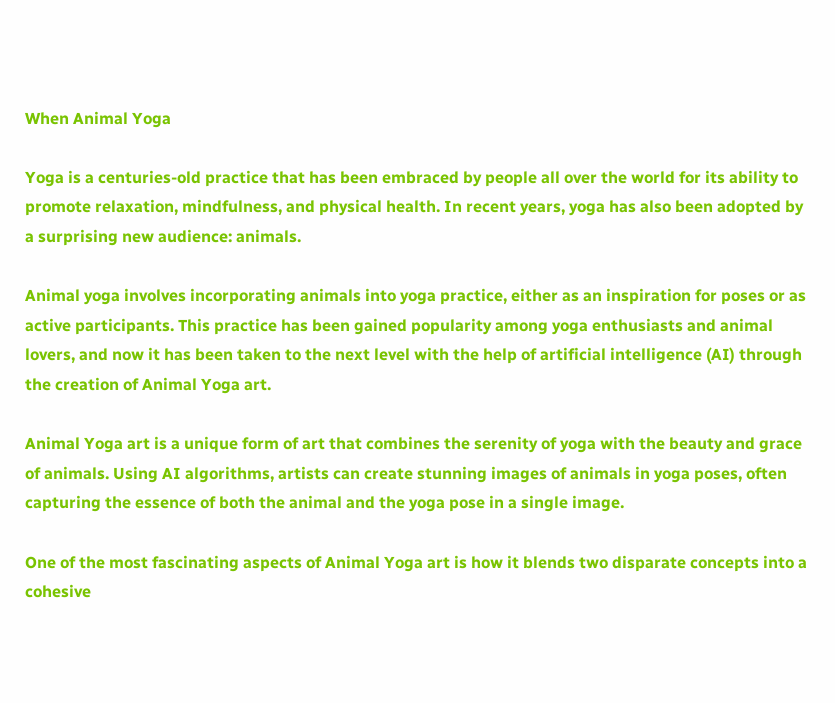When Animal Yoga

Yoga is a centuries-old practice that has been embraced by people all over the world for its ability to promote relaxation, mindfulness, and physical health. In recent years, yoga has also been adopted by a surprising new audience: animals.

Animal yoga involves incorporating animals into yoga practice, either as an inspiration for poses or as active participants. This practice has been gained popularity among yoga enthusiasts and animal lovers, and now it has been taken to the next level with the help of artificial intelligence (AI) through the creation of Animal Yoga art.

Animal Yoga art is a unique form of art that combines the serenity of yoga with the beauty and grace of animals. Using AI algorithms, artists can create stunning images of animals in yoga poses, often capturing the essence of both the animal and the yoga pose in a single image.

One of the most fascinating aspects of Animal Yoga art is how it blends two disparate concepts into a cohesive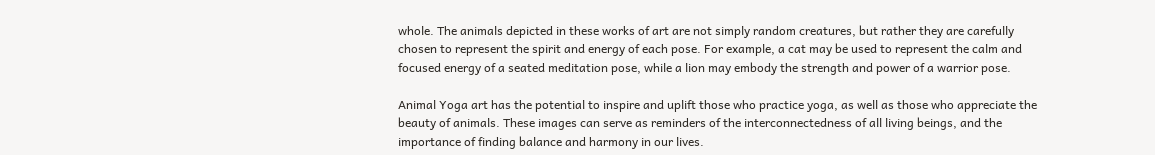whole. The animals depicted in these works of art are not simply random creatures, but rather they are carefully chosen to represent the spirit and energy of each pose. For example, a cat may be used to represent the calm and focused energy of a seated meditation pose, while a lion may embody the strength and power of a warrior pose.

Animal Yoga art has the potential to inspire and uplift those who practice yoga, as well as those who appreciate the beauty of animals. These images can serve as reminders of the interconnectedness of all living beings, and the importance of finding balance and harmony in our lives.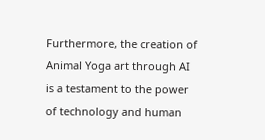Furthermore, the creation of Animal Yoga art through AI is a testament to the power of technology and human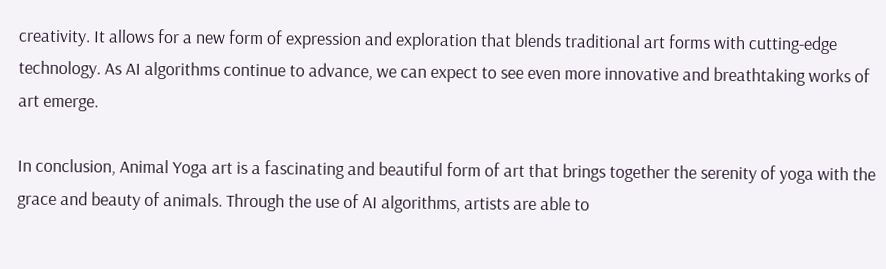creativity. It allows for a new form of expression and exploration that blends traditional art forms with cutting-edge technology. As AI algorithms continue to advance, we can expect to see even more innovative and breathtaking works of art emerge.

In conclusion, Animal Yoga art is a fascinating and beautiful form of art that brings together the serenity of yoga with the grace and beauty of animals. Through the use of AI algorithms, artists are able to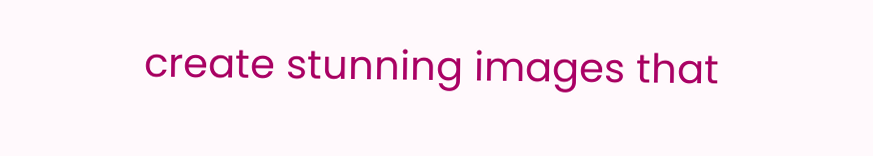create stunning images that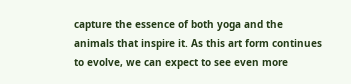capture the essence of both yoga and the animals that inspire it. As this art form continues to evolve, we can expect to see even more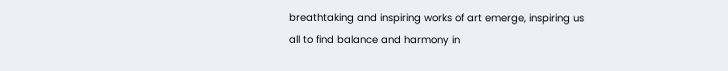breathtaking and inspiring works of art emerge, inspiring us all to find balance and harmony in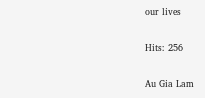our lives

Hits: 256

Au Gia Lam